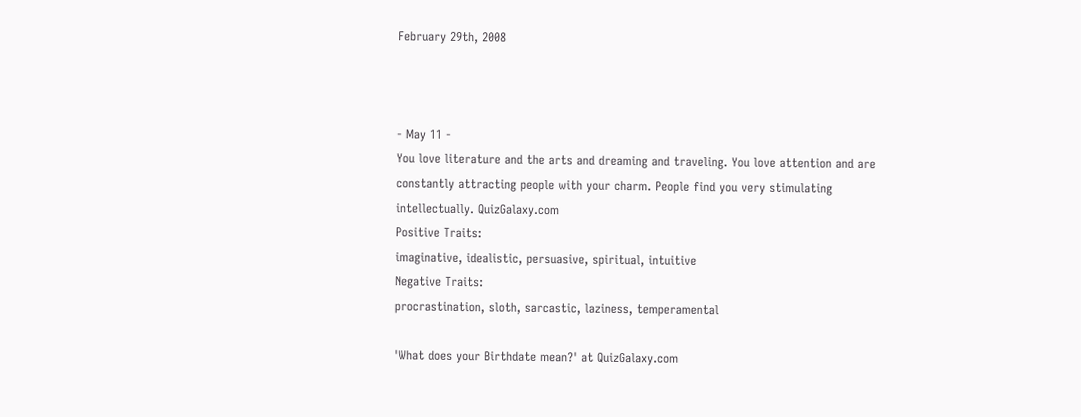February 29th, 2008



- May 11 -
You love literature and the arts and dreaming and traveling. You love attention and are constantly attracting people with your charm. People find you very stimulating intellectually. QuizGalaxy.com
Positive Traits:
imaginative, idealistic, persuasive, spiritual, intuitive
Negative Traits:
procrastination, sloth, sarcastic, laziness, temperamental

'What does your Birthdate mean?' at QuizGalaxy.com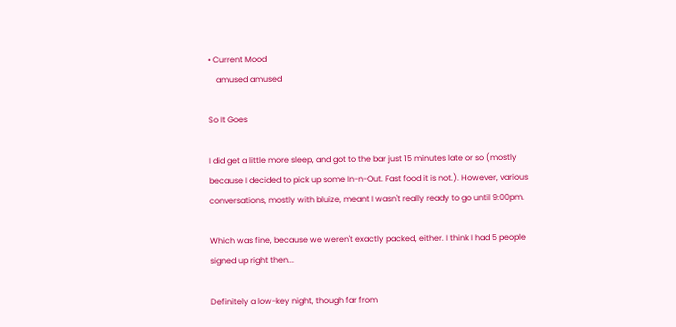• Current Mood
    amused amused

So It Goes

I did get a little more sleep, and got to the bar just 15 minutes late or so (mostly because I decided to pick up some In-n-Out. Fast food it is not.). However, various conversations, mostly with bluize, meant I wasn't really ready to go until 9:00pm.

Which was fine, because we weren't exactly packed, either. I think I had 5 people signed up right then...

Definitely a low-key night, though far from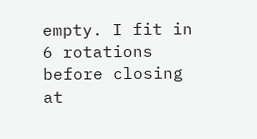empty. I fit in 6 rotations before closing at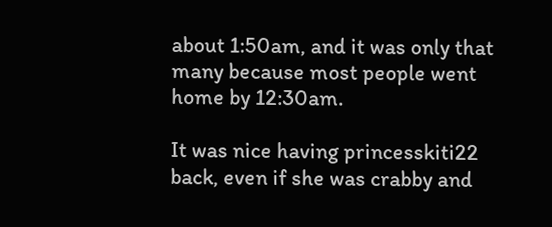about 1:50am, and it was only that many because most people went home by 12:30am.

It was nice having princesskiti22 back, even if she was crabby and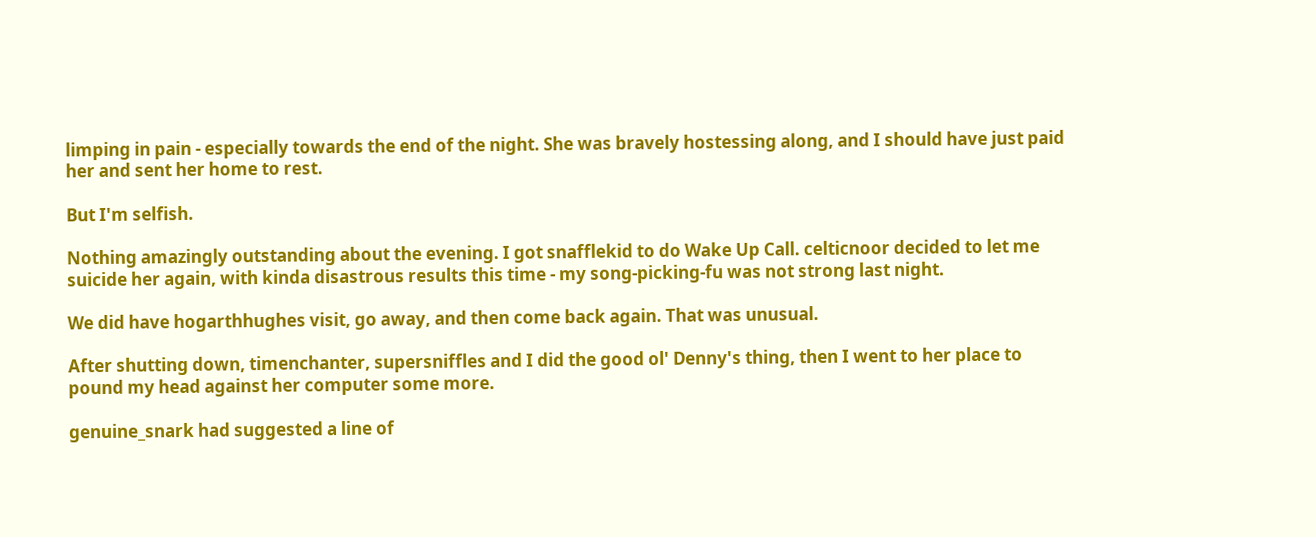limping in pain - especially towards the end of the night. She was bravely hostessing along, and I should have just paid her and sent her home to rest.

But I'm selfish.

Nothing amazingly outstanding about the evening. I got snafflekid to do Wake Up Call. celticnoor decided to let me suicide her again, with kinda disastrous results this time - my song-picking-fu was not strong last night.

We did have hogarthhughes visit, go away, and then come back again. That was unusual.

After shutting down, timenchanter, supersniffles and I did the good ol' Denny's thing, then I went to her place to pound my head against her computer some more.

genuine_snark had suggested a line of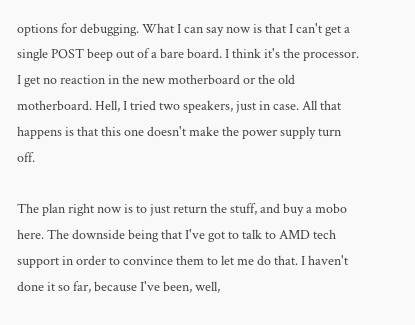options for debugging. What I can say now is that I can't get a single POST beep out of a bare board. I think it's the processor. I get no reaction in the new motherboard or the old motherboard. Hell, I tried two speakers, just in case. All that happens is that this one doesn't make the power supply turn off.

The plan right now is to just return the stuff, and buy a mobo here. The downside being that I've got to talk to AMD tech support in order to convince them to let me do that. I haven't done it so far, because I've been, well,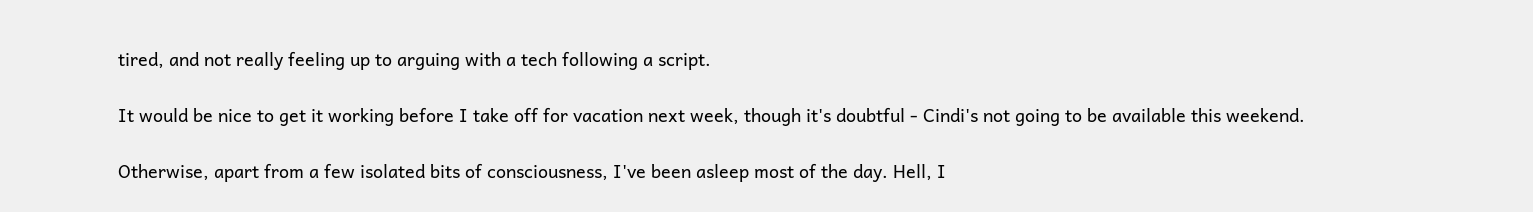tired, and not really feeling up to arguing with a tech following a script.

It would be nice to get it working before I take off for vacation next week, though it's doubtful - Cindi's not going to be available this weekend.

Otherwise, apart from a few isolated bits of consciousness, I've been asleep most of the day. Hell, I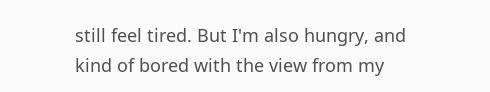still feel tired. But I'm also hungry, and kind of bored with the view from my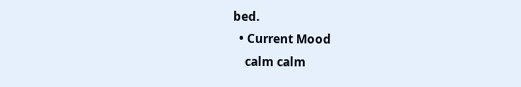bed.
  • Current Mood
    calm calm